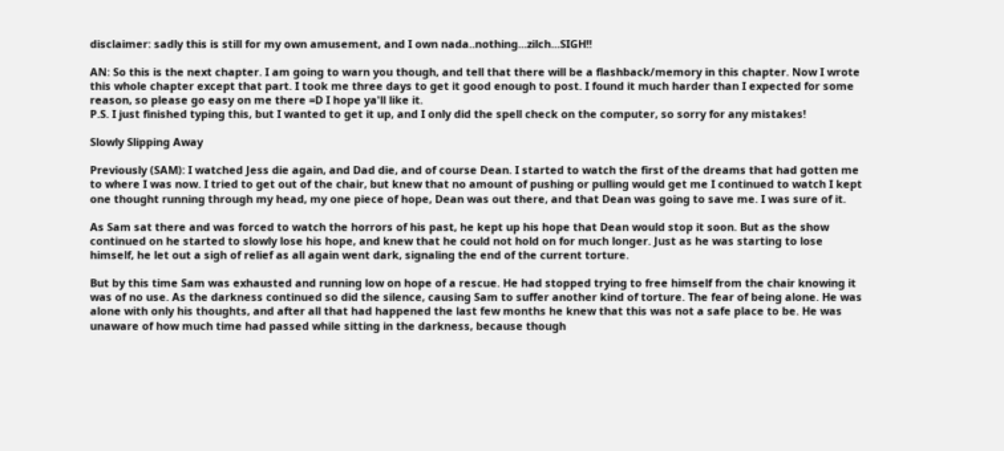disclaimer: sadly this is still for my own amusement, and I own nada..nothing...zilch...SIGH!!

AN: So this is the next chapter. I am going to warn you though, and tell that there will be a flashback/memory in this chapter. Now I wrote this whole chapter except that part. I took me three days to get it good enough to post. I found it much harder than I expected for some reason, so please go easy on me there =D I hope ya'll like it.
P.S. I just finished typing this, but I wanted to get it up, and I only did the spell check on the computer, so sorry for any mistakes!

Slowly Slipping Away

Previously (SAM): I watched Jess die again, and Dad die, and of course Dean. I started to watch the first of the dreams that had gotten me to where I was now. I tried to get out of the chair, but knew that no amount of pushing or pulling would get me I continued to watch I kept one thought running through my head, my one piece of hope, Dean was out there, and that Dean was going to save me. I was sure of it.

As Sam sat there and was forced to watch the horrors of his past, he kept up his hope that Dean would stop it soon. But as the show continued on he started to slowly lose his hope, and knew that he could not hold on for much longer. Just as he was starting to lose himself, he let out a sigh of relief as all again went dark, signaling the end of the current torture.

But by this time Sam was exhausted and running low on hope of a rescue. He had stopped trying to free himself from the chair knowing it was of no use. As the darkness continued so did the silence, causing Sam to suffer another kind of torture. The fear of being alone. He was alone with only his thoughts, and after all that had happened the last few months he knew that this was not a safe place to be. He was unaware of how much time had passed while sitting in the darkness, because though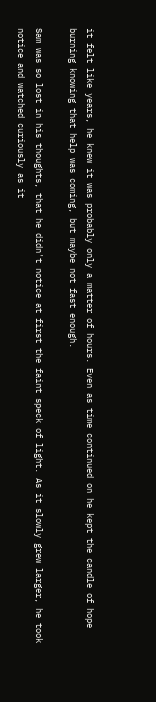it felt like years, he knew it was probably only a matter of hours. Even as time continued on he kept the candle of hope burning knowing that help was coming, but maybe not fast enough.

Sam was so lost in his thoughts, that he didn't notice at first the faint speck of light. As it slowly grew larger, he took notice and watched curiously as it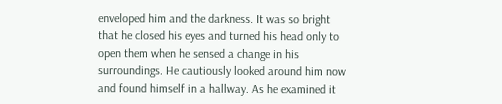enveloped him and the darkness. It was so bright that he closed his eyes and turned his head only to open them when he sensed a change in his surroundings. He cautiously looked around him now and found himself in a hallway. As he examined it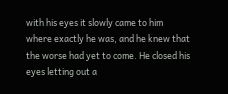with his eyes it slowly came to him where exactly he was, and he knew that the worse had yet to come. He closed his eyes letting out a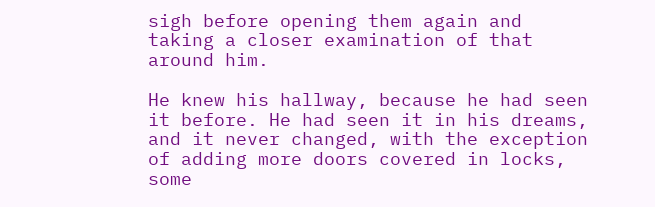sigh before opening them again and taking a closer examination of that around him.

He knew his hallway, because he had seen it before. He had seen it in his dreams, and it never changed, with the exception of adding more doors covered in locks, some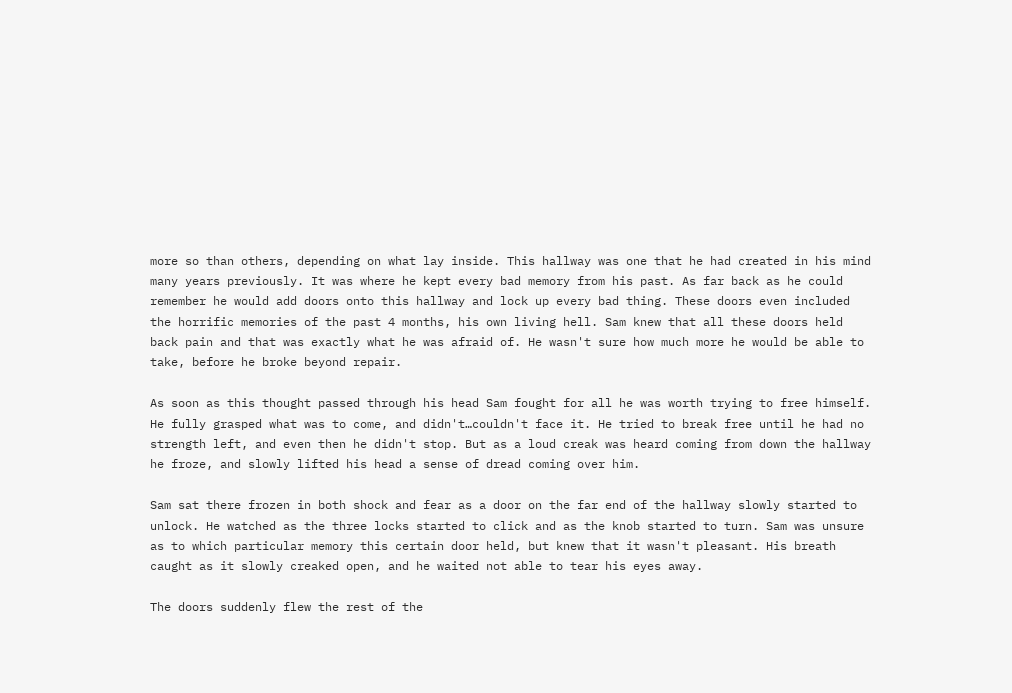more so than others, depending on what lay inside. This hallway was one that he had created in his mind many years previously. It was where he kept every bad memory from his past. As far back as he could remember he would add doors onto this hallway and lock up every bad thing. These doors even included the horrific memories of the past 4 months, his own living hell. Sam knew that all these doors held back pain and that was exactly what he was afraid of. He wasn't sure how much more he would be able to take, before he broke beyond repair.

As soon as this thought passed through his head Sam fought for all he was worth trying to free himself. He fully grasped what was to come, and didn't…couldn't face it. He tried to break free until he had no strength left, and even then he didn't stop. But as a loud creak was heard coming from down the hallway he froze, and slowly lifted his head a sense of dread coming over him.

Sam sat there frozen in both shock and fear as a door on the far end of the hallway slowly started to unlock. He watched as the three locks started to click and as the knob started to turn. Sam was unsure as to which particular memory this certain door held, but knew that it wasn't pleasant. His breath caught as it slowly creaked open, and he waited not able to tear his eyes away.

The doors suddenly flew the rest of the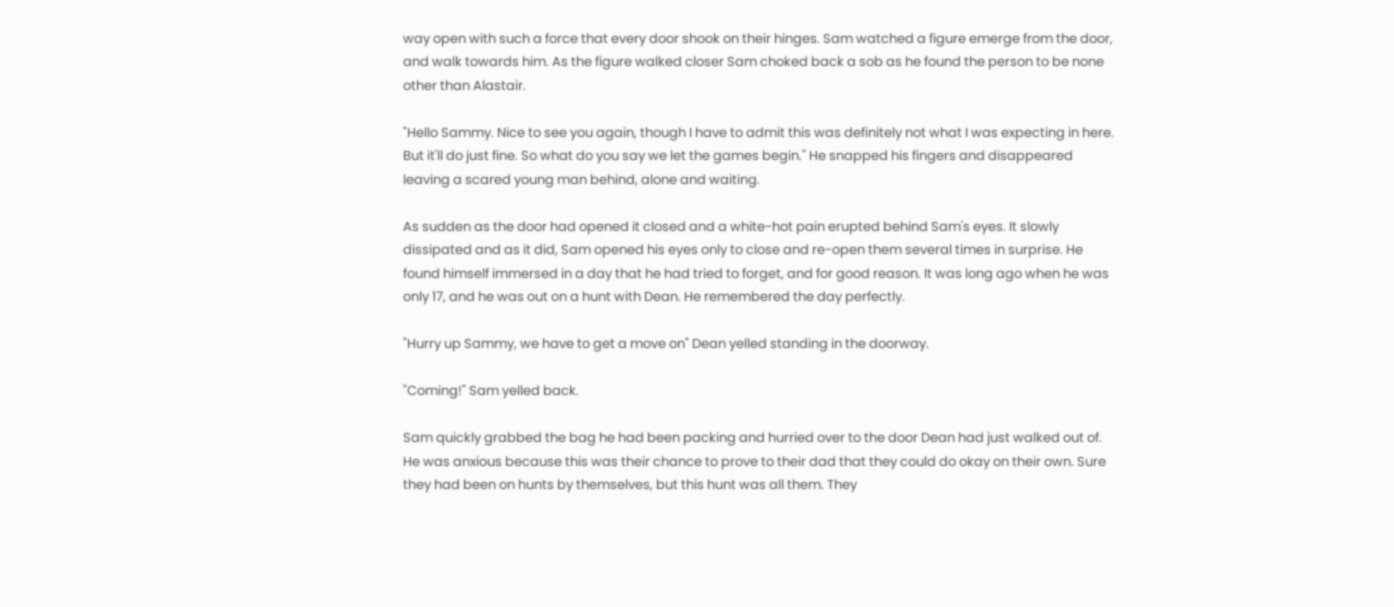way open with such a force that every door shook on their hinges. Sam watched a figure emerge from the door, and walk towards him. As the figure walked closer Sam choked back a sob as he found the person to be none other than Alastair.

"Hello Sammy. Nice to see you again, though I have to admit this was definitely not what I was expecting in here. But it'll do just fine. So what do you say we let the games begin." He snapped his fingers and disappeared leaving a scared young man behind, alone and waiting.

As sudden as the door had opened it closed and a white-hot pain erupted behind Sam's eyes. It slowly dissipated and as it did, Sam opened his eyes only to close and re-open them several times in surprise. He found himself immersed in a day that he had tried to forget, and for good reason. It was long ago when he was only 17, and he was out on a hunt with Dean. He remembered the day perfectly.

"Hurry up Sammy, we have to get a move on" Dean yelled standing in the doorway.

"Coming!" Sam yelled back.

Sam quickly grabbed the bag he had been packing and hurried over to the door Dean had just walked out of. He was anxious because this was their chance to prove to their dad that they could do okay on their own. Sure they had been on hunts by themselves, but this hunt was all them. They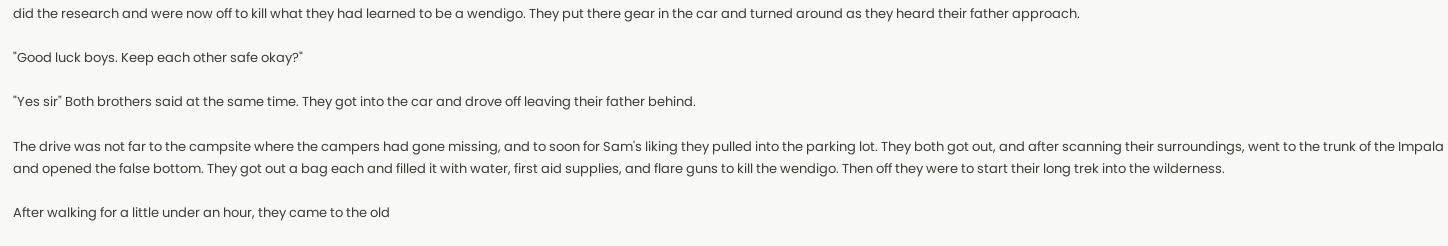did the research and were now off to kill what they had learned to be a wendigo. They put there gear in the car and turned around as they heard their father approach.

"Good luck boys. Keep each other safe okay?"

"Yes sir" Both brothers said at the same time. They got into the car and drove off leaving their father behind.

The drive was not far to the campsite where the campers had gone missing, and to soon for Sam's liking they pulled into the parking lot. They both got out, and after scanning their surroundings, went to the trunk of the Impala and opened the false bottom. They got out a bag each and filled it with water, first aid supplies, and flare guns to kill the wendigo. Then off they were to start their long trek into the wilderness.

After walking for a little under an hour, they came to the old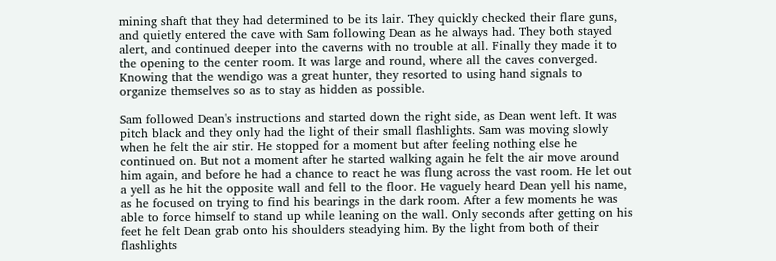mining shaft that they had determined to be its lair. They quickly checked their flare guns, and quietly entered the cave with Sam following Dean as he always had. They both stayed alert, and continued deeper into the caverns with no trouble at all. Finally they made it to the opening to the center room. It was large and round, where all the caves converged. Knowing that the wendigo was a great hunter, they resorted to using hand signals to organize themselves so as to stay as hidden as possible.

Sam followed Dean's instructions and started down the right side, as Dean went left. It was pitch black and they only had the light of their small flashlights. Sam was moving slowly when he felt the air stir. He stopped for a moment but after feeling nothing else he continued on. But not a moment after he started walking again he felt the air move around him again, and before he had a chance to react he was flung across the vast room. He let out a yell as he hit the opposite wall and fell to the floor. He vaguely heard Dean yell his name, as he focused on trying to find his bearings in the dark room. After a few moments he was able to force himself to stand up while leaning on the wall. Only seconds after getting on his feet he felt Dean grab onto his shoulders steadying him. By the light from both of their flashlights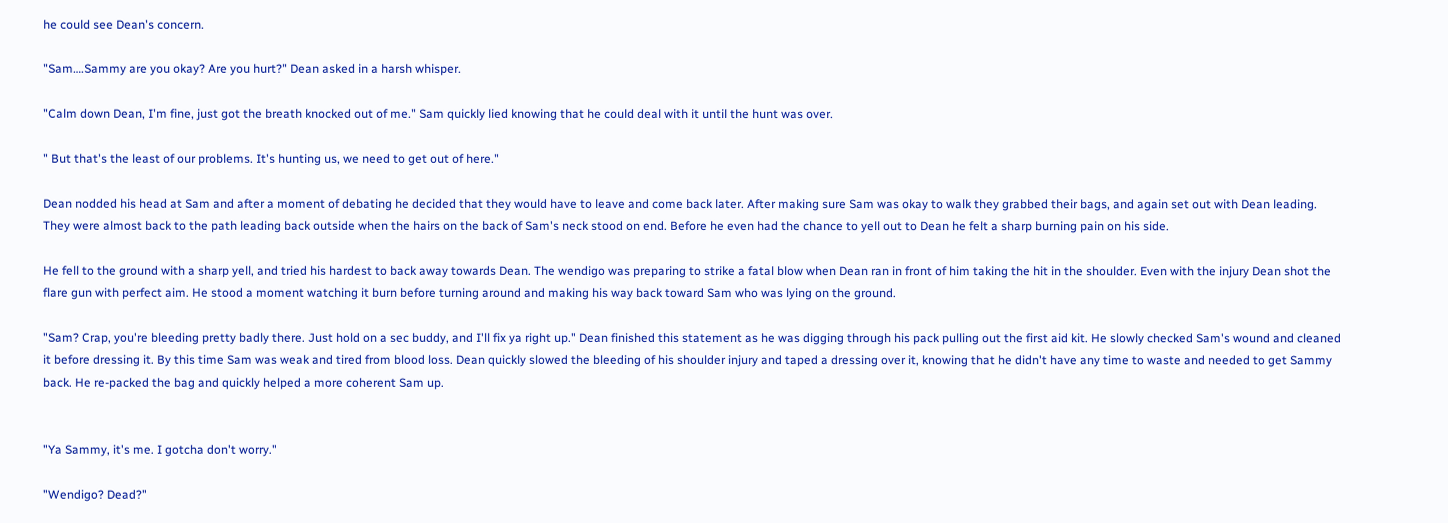he could see Dean's concern.

"Sam….Sammy are you okay? Are you hurt?" Dean asked in a harsh whisper.

"Calm down Dean, I'm fine, just got the breath knocked out of me." Sam quickly lied knowing that he could deal with it until the hunt was over.

" But that's the least of our problems. It's hunting us, we need to get out of here."

Dean nodded his head at Sam and after a moment of debating he decided that they would have to leave and come back later. After making sure Sam was okay to walk they grabbed their bags, and again set out with Dean leading. They were almost back to the path leading back outside when the hairs on the back of Sam's neck stood on end. Before he even had the chance to yell out to Dean he felt a sharp burning pain on his side.

He fell to the ground with a sharp yell, and tried his hardest to back away towards Dean. The wendigo was preparing to strike a fatal blow when Dean ran in front of him taking the hit in the shoulder. Even with the injury Dean shot the flare gun with perfect aim. He stood a moment watching it burn before turning around and making his way back toward Sam who was lying on the ground.

"Sam? Crap, you're bleeding pretty badly there. Just hold on a sec buddy, and I'll fix ya right up." Dean finished this statement as he was digging through his pack pulling out the first aid kit. He slowly checked Sam's wound and cleaned it before dressing it. By this time Sam was weak and tired from blood loss. Dean quickly slowed the bleeding of his shoulder injury and taped a dressing over it, knowing that he didn't have any time to waste and needed to get Sammy back. He re-packed the bag and quickly helped a more coherent Sam up.


"Ya Sammy, it's me. I gotcha don't worry."

"Wendigo? Dead?"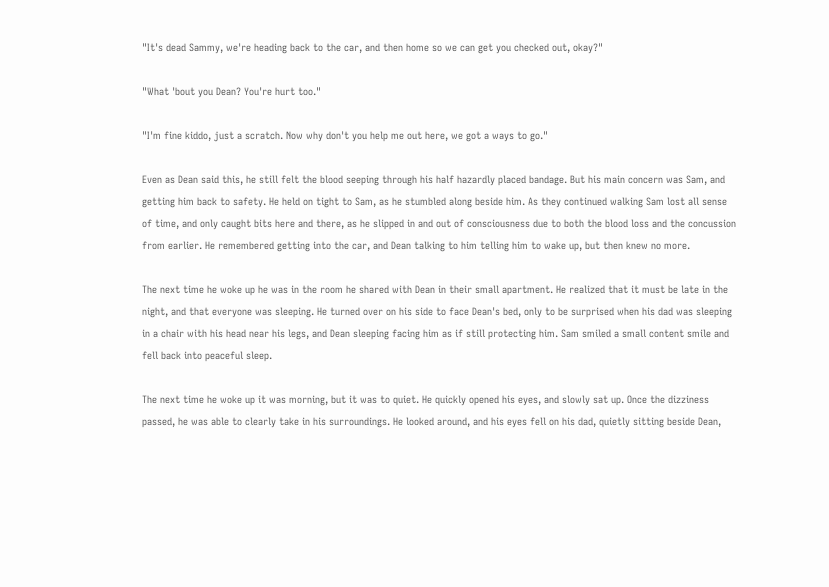"It's dead Sammy, we're heading back to the car, and then home so we can get you checked out, okay?"

"What 'bout you Dean? You're hurt too."

"I'm fine kiddo, just a scratch. Now why don't you help me out here, we got a ways to go."

Even as Dean said this, he still felt the blood seeping through his half hazardly placed bandage. But his main concern was Sam, and getting him back to safety. He held on tight to Sam, as he stumbled along beside him. As they continued walking Sam lost all sense of time, and only caught bits here and there, as he slipped in and out of consciousness due to both the blood loss and the concussion from earlier. He remembered getting into the car, and Dean talking to him telling him to wake up, but then knew no more.

The next time he woke up he was in the room he shared with Dean in their small apartment. He realized that it must be late in the night, and that everyone was sleeping. He turned over on his side to face Dean's bed, only to be surprised when his dad was sleeping in a chair with his head near his legs, and Dean sleeping facing him as if still protecting him. Sam smiled a small content smile and fell back into peaceful sleep.

The next time he woke up it was morning, but it was to quiet. He quickly opened his eyes, and slowly sat up. Once the dizziness passed, he was able to clearly take in his surroundings. He looked around, and his eyes fell on his dad, quietly sitting beside Dean,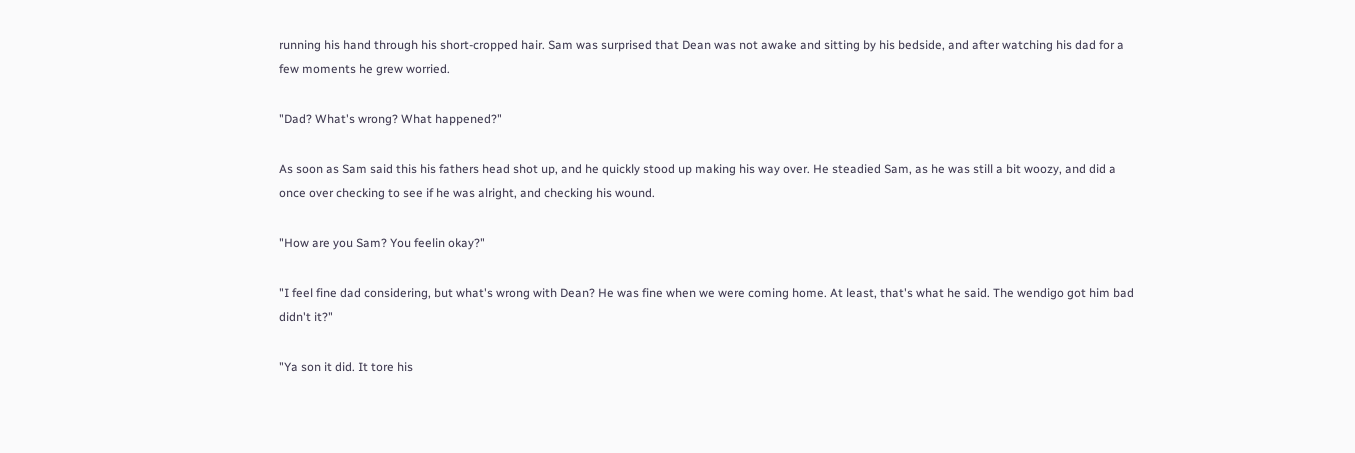running his hand through his short-cropped hair. Sam was surprised that Dean was not awake and sitting by his bedside, and after watching his dad for a few moments he grew worried.

"Dad? What's wrong? What happened?"

As soon as Sam said this his fathers head shot up, and he quickly stood up making his way over. He steadied Sam, as he was still a bit woozy, and did a once over checking to see if he was alright, and checking his wound.

"How are you Sam? You feelin okay?"

"I feel fine dad considering, but what's wrong with Dean? He was fine when we were coming home. At least, that's what he said. The wendigo got him bad didn't it?"

"Ya son it did. It tore his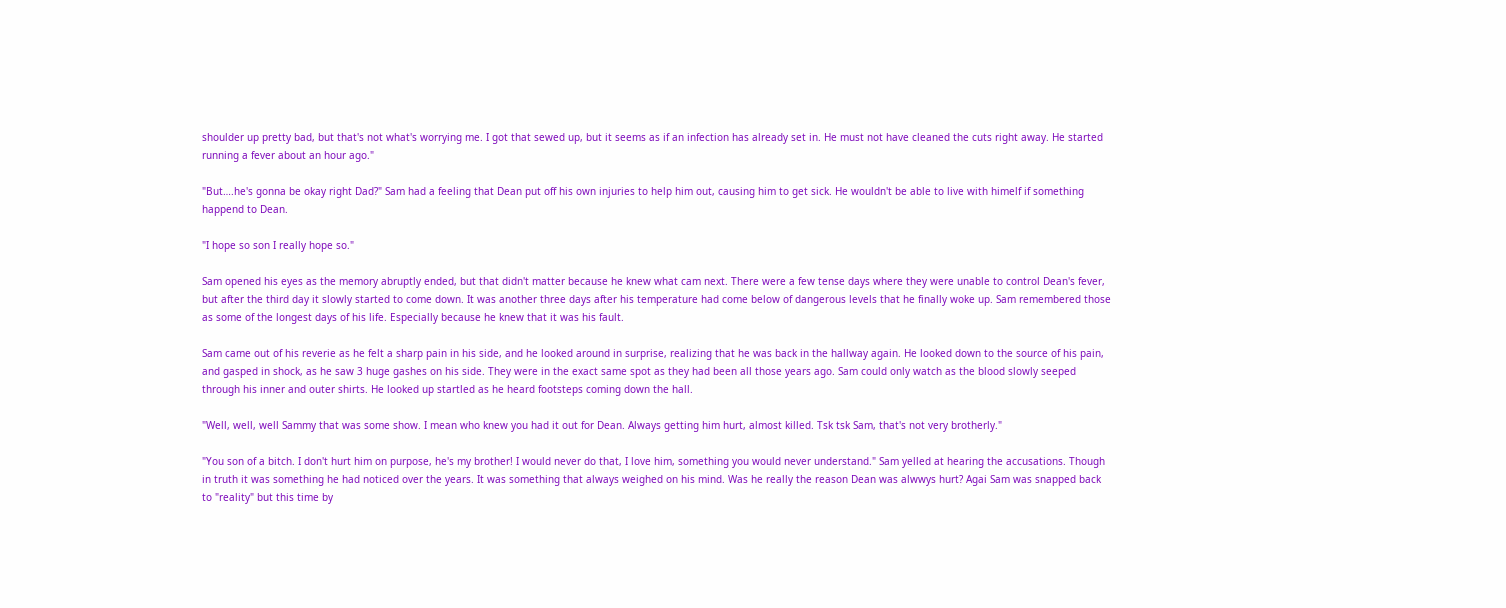shoulder up pretty bad, but that's not what's worrying me. I got that sewed up, but it seems as if an infection has already set in. He must not have cleaned the cuts right away. He started running a fever about an hour ago."

"But….he's gonna be okay right Dad?" Sam had a feeling that Dean put off his own injuries to help him out, causing him to get sick. He wouldn't be able to live with himelf if something happend to Dean.

"I hope so son I really hope so."

Sam opened his eyes as the memory abruptly ended, but that didn't matter because he knew what cam next. There were a few tense days where they were unable to control Dean's fever, but after the third day it slowly started to come down. It was another three days after his temperature had come below of dangerous levels that he finally woke up. Sam remembered those as some of the longest days of his life. Especially because he knew that it was his fault.

Sam came out of his reverie as he felt a sharp pain in his side, and he looked around in surprise, realizing that he was back in the hallway again. He looked down to the source of his pain, and gasped in shock, as he saw 3 huge gashes on his side. They were in the exact same spot as they had been all those years ago. Sam could only watch as the blood slowly seeped through his inner and outer shirts. He looked up startled as he heard footsteps coming down the hall.

"Well, well, well Sammy that was some show. I mean who knew you had it out for Dean. Always getting him hurt, almost killed. Tsk tsk Sam, that's not very brotherly."

"You son of a bitch. I don't hurt him on purpose, he's my brother! I would never do that, I love him, something you would never understand." Sam yelled at hearing the accusations. Though in truth it was something he had noticed over the years. It was something that always weighed on his mind. Was he really the reason Dean was alwwys hurt? Agai Sam was snapped back to "reality" but this time by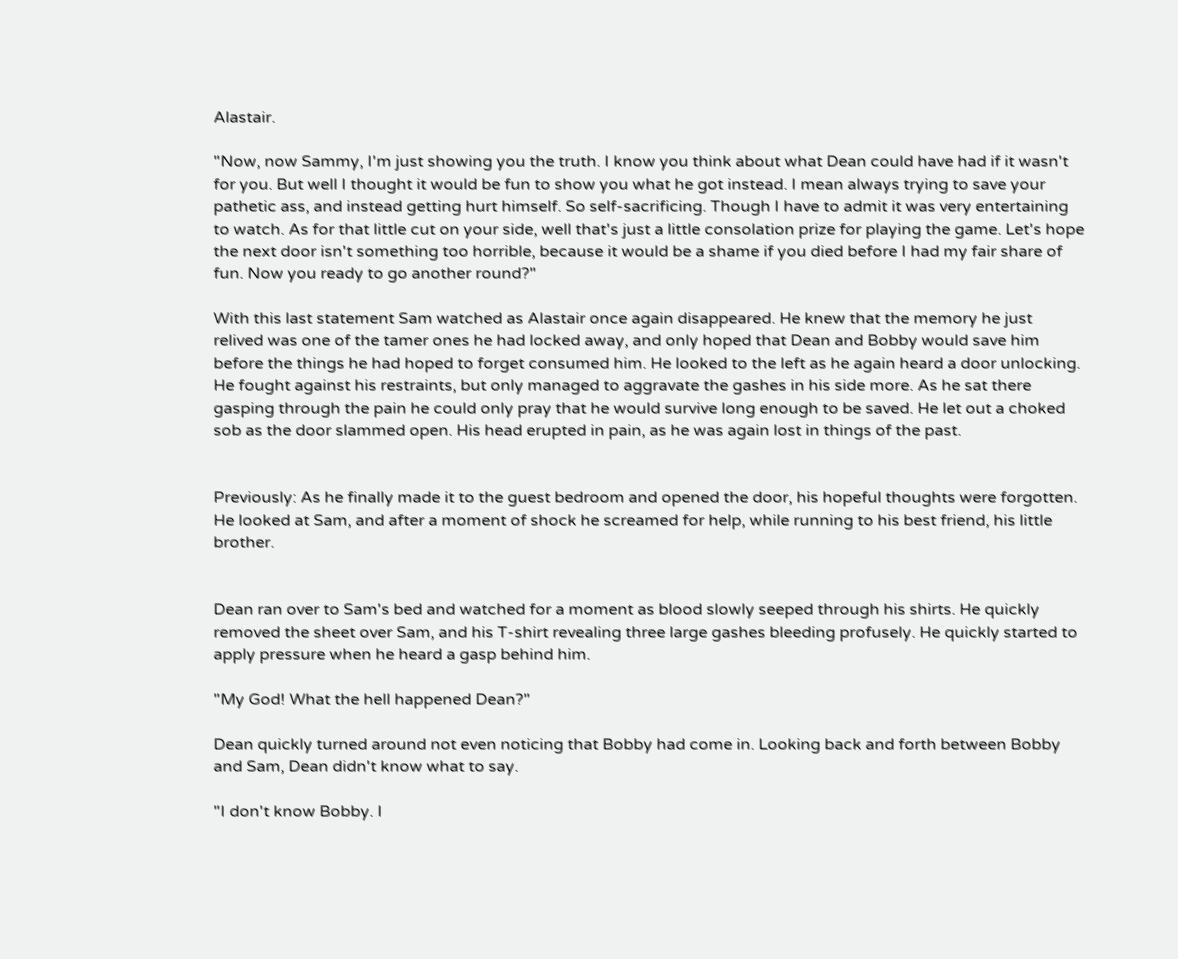Alastair.

"Now, now Sammy, I'm just showing you the truth. I know you think about what Dean could have had if it wasn't for you. But well I thought it would be fun to show you what he got instead. I mean always trying to save your pathetic ass, and instead getting hurt himself. So self-sacrificing. Though I have to admit it was very entertaining to watch. As for that little cut on your side, well that's just a little consolation prize for playing the game. Let's hope the next door isn't something too horrible, because it would be a shame if you died before I had my fair share of fun. Now you ready to go another round?"

With this last statement Sam watched as Alastair once again disappeared. He knew that the memory he just relived was one of the tamer ones he had locked away, and only hoped that Dean and Bobby would save him before the things he had hoped to forget consumed him. He looked to the left as he again heard a door unlocking. He fought against his restraints, but only managed to aggravate the gashes in his side more. As he sat there gasping through the pain he could only pray that he would survive long enough to be saved. He let out a choked sob as the door slammed open. His head erupted in pain, as he was again lost in things of the past.


Previously: As he finally made it to the guest bedroom and opened the door, his hopeful thoughts were forgotten. He looked at Sam, and after a moment of shock he screamed for help, while running to his best friend, his little brother.


Dean ran over to Sam's bed and watched for a moment as blood slowly seeped through his shirts. He quickly removed the sheet over Sam, and his T-shirt revealing three large gashes bleeding profusely. He quickly started to apply pressure when he heard a gasp behind him.

"My God! What the hell happened Dean?"

Dean quickly turned around not even noticing that Bobby had come in. Looking back and forth between Bobby and Sam, Dean didn't know what to say.

"I don't know Bobby. I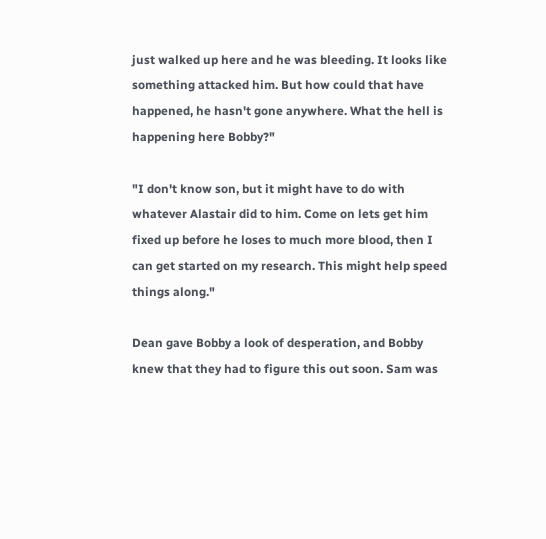just walked up here and he was bleeding. It looks like something attacked him. But how could that have happened, he hasn't gone anywhere. What the hell is happening here Bobby?"

"I don't know son, but it might have to do with whatever Alastair did to him. Come on lets get him fixed up before he loses to much more blood, then I can get started on my research. This might help speed things along."

Dean gave Bobby a look of desperation, and Bobby knew that they had to figure this out soon. Sam was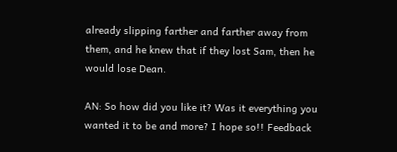already slipping farther and farther away from them, and he knew that if they lost Sam, then he would lose Dean.

AN: So how did you like it? Was it everything you wanted it to be and more? I hope so!! Feedback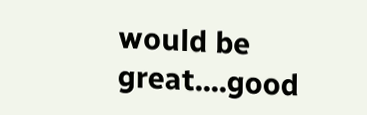would be great....good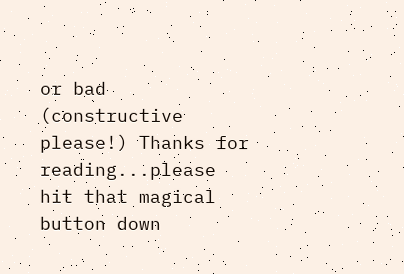or bad (constructive please!) Thanks for reading...please hit that magical button down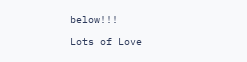below!!!

Lots of Love